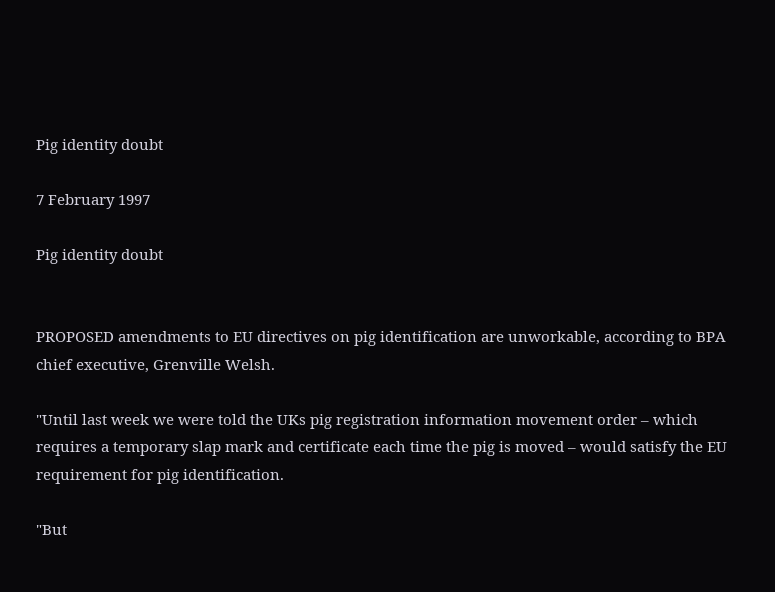Pig identity doubt

7 February 1997

Pig identity doubt


PROPOSED amendments to EU directives on pig identification are unworkable, according to BPA chief executive, Grenville Welsh.

"Until last week we were told the UKs pig registration information movement order – which requires a temporary slap mark and certificate each time the pig is moved – would satisfy the EU requirement for pig identification.

"But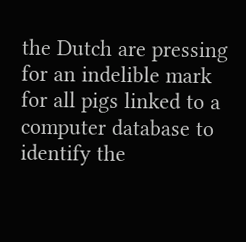the Dutch are pressing for an indelible mark for all pigs linked to a computer database to identify the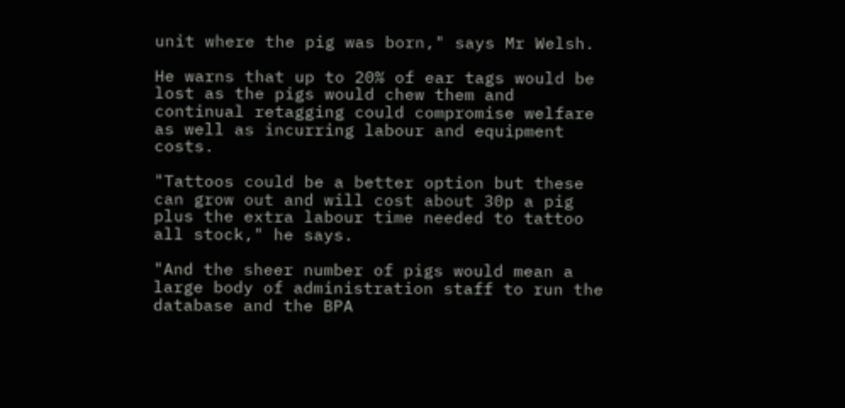unit where the pig was born," says Mr Welsh.

He warns that up to 20% of ear tags would be lost as the pigs would chew them and continual retagging could compromise welfare as well as incurring labour and equipment costs.

"Tattoos could be a better option but these can grow out and will cost about 30p a pig plus the extra labour time needed to tattoo all stock," he says.

"And the sheer number of pigs would mean a large body of administration staff to run the database and the BPA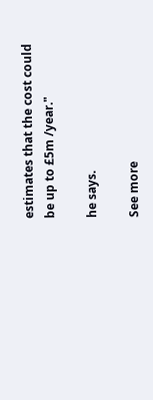estimates that the cost could be up to £5m /year."

he says.

See more